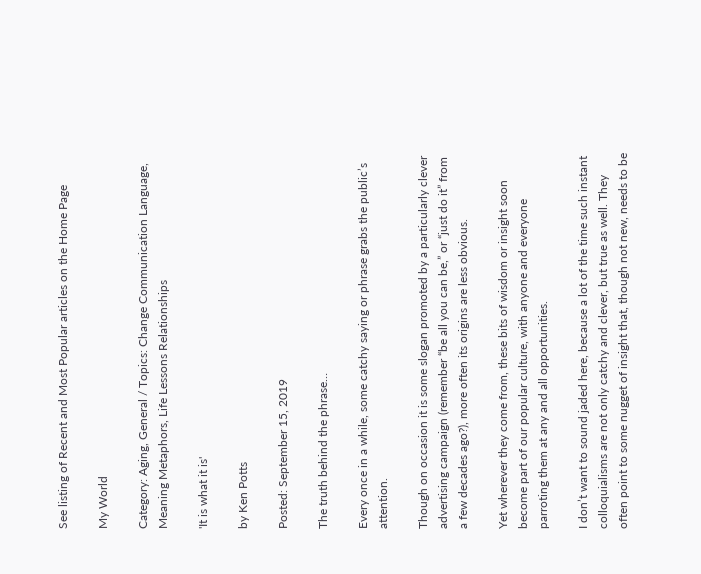See listing of Recent and Most Popular articles on the Home Page

My World

Category: Aging, General / Topics: Change Communication Language, Meaning Metaphors, Life Lessons Relationships

'It is what it is'

by Ken Potts

Posted: September 15, 2019

The truth behind the phrase…

Every once in a while, some catchy saying or phrase grabs the public’s attention.

Though on occasion it is some slogan promoted by a particularly clever advertising campaign (remember “be all you can be,” or “just do it” from a few decades ago?), more often its origins are less obvious.

Yet wherever they come from, these bits of wisdom or insight soon become part of our popular culture, with anyone and everyone parroting them at any and all opportunities.

I don’t want to sound jaded here, because a lot of the time such instant colloquialisms are not only catchy and clever, but true as well. They often point to some nugget of insight that, though not new, needs to be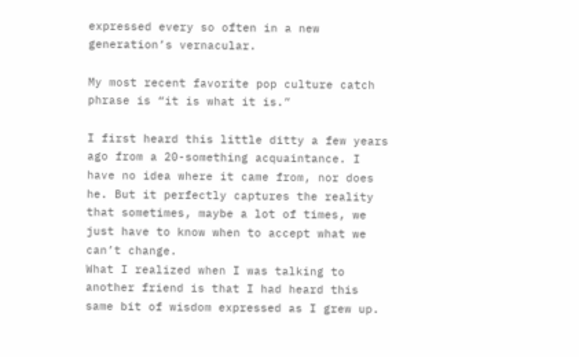expressed every so often in a new generation’s vernacular.

My most recent favorite pop culture catch phrase is “it is what it is.”

I first heard this little ditty a few years ago from a 20-something acquaintance. I have no idea where it came from, nor does he. But it perfectly captures the reality that sometimes, maybe a lot of times, we just have to know when to accept what we can’t change.
What I realized when I was talking to another friend is that I had heard this same bit of wisdom expressed as I grew up.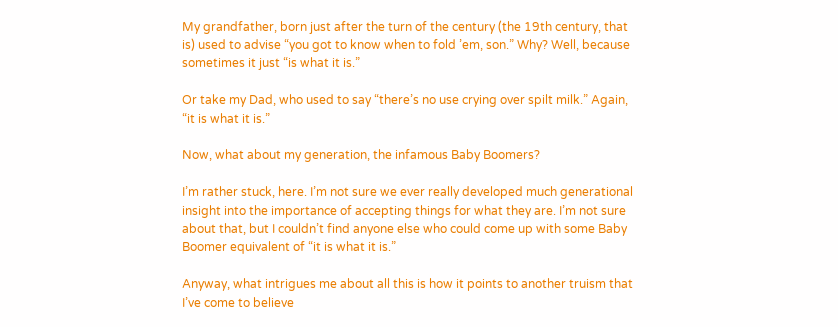My grandfather, born just after the turn of the century (the 19th century, that is) used to advise “you got to know when to fold ’em, son.” Why? Well, because sometimes it just “is what it is.”

Or take my Dad, who used to say “there’s no use crying over spilt milk.” Again, “it is what it is.”

Now, what about my generation, the infamous Baby Boomers?

I’m rather stuck, here. I’m not sure we ever really developed much generational insight into the importance of accepting things for what they are. I’m not sure about that, but I couldn’t find anyone else who could come up with some Baby Boomer equivalent of “it is what it is.”

Anyway, what intrigues me about all this is how it points to another truism that I’ve come to believe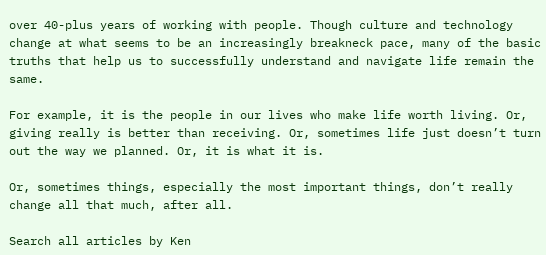over 40-plus years of working with people. Though culture and technology change at what seems to be an increasingly breakneck pace, many of the basic truths that help us to successfully understand and navigate life remain the same.

For example, it is the people in our lives who make life worth living. Or, giving really is better than receiving. Or, sometimes life just doesn’t turn out the way we planned. Or, it is what it is.

Or, sometimes things, especially the most important things, don’t really change all that much, after all.

Search all articles by Ken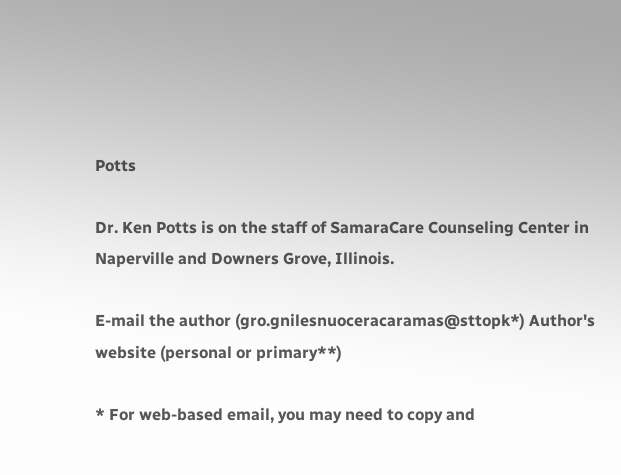Potts

Dr. Ken Potts is on the staff of SamaraCare Counseling Center in Naperville and Downers Grove, Illinois.

E-mail the author (gro.gnilesnuoceracaramas@sttopk*) Author's website (personal or primary**)

* For web-based email, you may need to copy and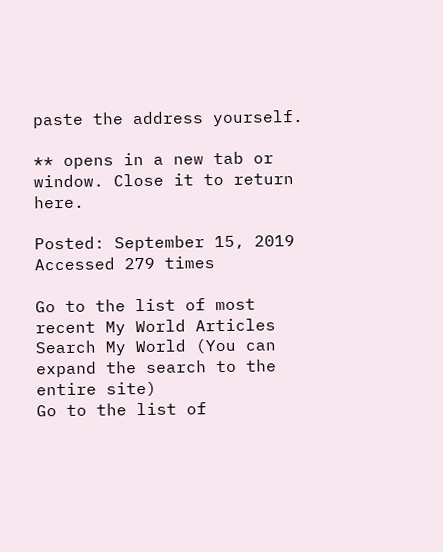paste the address yourself.

** opens in a new tab or window. Close it to return here.

Posted: September 15, 2019   Accessed 279 times

Go to the list of most recent My World Articles
Search My World (You can expand the search to the entire site)
Go to the list of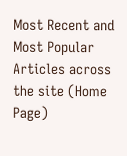Most Recent and Most Popular Articles across the site (Home Page)